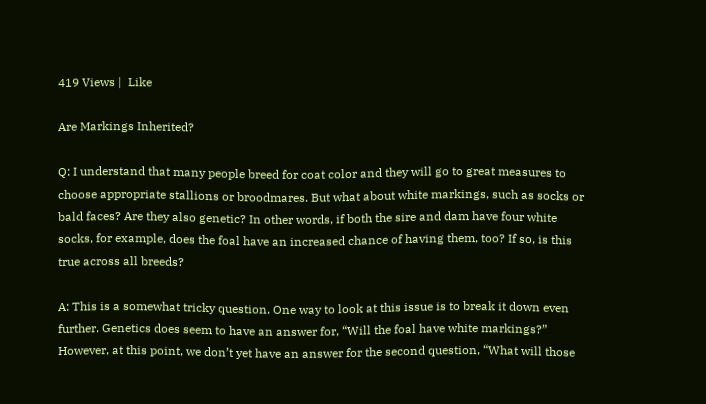419 Views |  Like

Are Markings Inherited?

Q: I understand that many people breed for coat color and they will go to great measures to choose appropriate stallions or broodmares. But what about white markings, such as socks or bald faces? Are they also genetic? In other words, if both the sire and dam have four white socks, for example, does the foal have an increased chance of having them, too? If so, is this true across all breeds?

A: This is a somewhat tricky question. One way to look at this issue is to break it down even further. Genetics does seem to have an answer for, “Will the foal have white markings?” However, at this point, we don’t yet have an answer for the second question, “What will those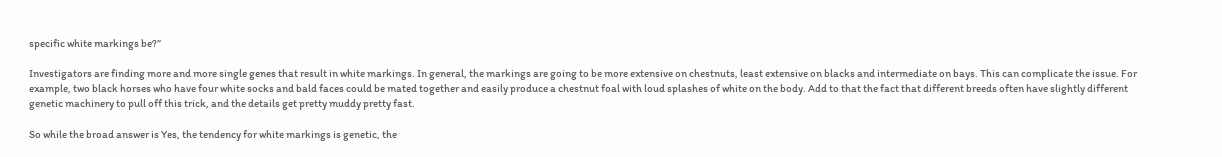specific white markings be?”

Investigators are finding more and more single genes that result in white markings. In general, the markings are going to be more extensive on chestnuts, least extensive on blacks and intermediate on bays. This can complicate the issue. For example, two black horses who have four white socks and bald faces could be mated together and easily produce a chestnut foal with loud splashes of white on the body. Add to that the fact that different breeds often have slightly different genetic machinery to pull off this trick, and the details get pretty muddy pretty fast.

So while the broad answer is Yes, the tendency for white markings is genetic, the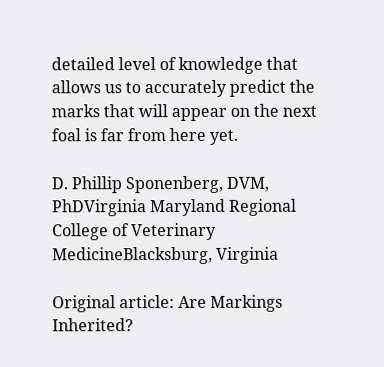detailed level of knowledge that allows us to accurately predict the marks that will appear on the next foal is far from here yet.

D. Phillip Sponenberg, DVM, PhDVirginia Maryland Regional College of Veterinary MedicineBlacksburg, Virginia

Original article: Are Markings Inherited?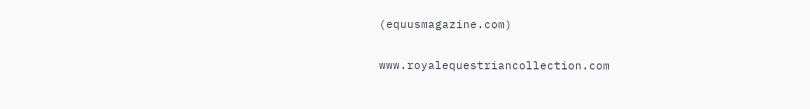(equusmagazine.com)

www.royalequestriancollection.com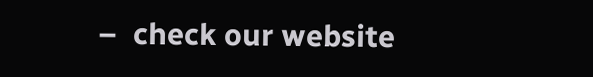–  check our website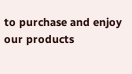to purchase and enjoy our products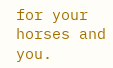for your horses and you.